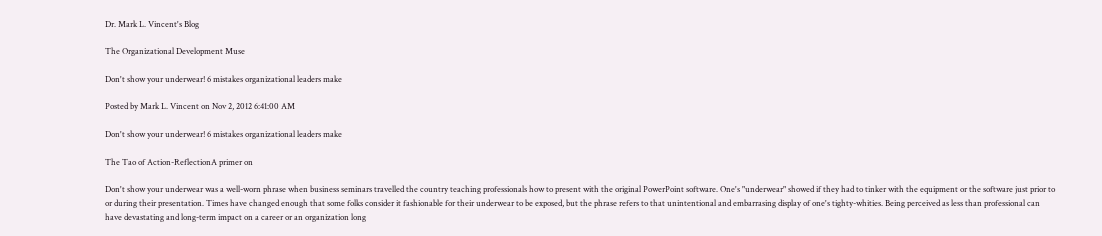Dr. Mark L. Vincent's Blog

The Organizational Development Muse

Don't show your underwear! 6 mistakes organizational leaders make

Posted by Mark L. Vincent on Nov 2, 2012 6:41:00 AM

Don't show your underwear! 6 mistakes organizational leaders make

The Tao of Action-ReflectionA primer on

Don't show your underwear was a well-worn phrase when business seminars travelled the country teaching professionals how to present with the original PowerPoint software. One's "underwear" showed if they had to tinker with the equipment or the software just prior to or during their presentation. Times have changed enough that some folks consider it fashionable for their underwear to be exposed, but the phrase refers to that unintentional and embarrasing display of one's tighty-whities. Being perceived as less than professional can have devastating and long-term impact on a career or an organization long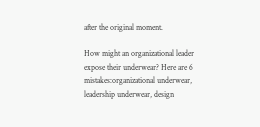after the original moment.

How might an organizational leader expose their underwear? Here are 6 mistakes:organizational underwear, leadership underwear, design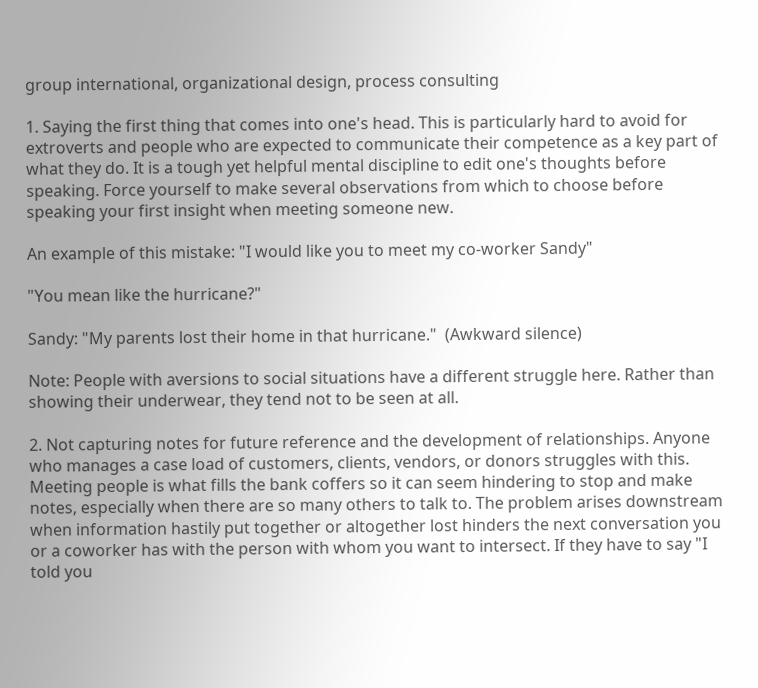group international, organizational design, process consulting

1. Saying the first thing that comes into one's head. This is particularly hard to avoid for extroverts and people who are expected to communicate their competence as a key part of what they do. It is a tough yet helpful mental discipline to edit one's thoughts before speaking. Force yourself to make several observations from which to choose before speaking your first insight when meeting someone new.

An example of this mistake: "I would like you to meet my co-worker Sandy"

"You mean like the hurricane?"

Sandy: "My parents lost their home in that hurricane."  (Awkward silence)

Note: People with aversions to social situations have a different struggle here. Rather than showing their underwear, they tend not to be seen at all.

2. Not capturing notes for future reference and the development of relationships. Anyone who manages a case load of customers, clients, vendors, or donors struggles with this. Meeting people is what fills the bank coffers so it can seem hindering to stop and make notes, especially when there are so many others to talk to. The problem arises downstream when information hastily put together or altogether lost hinders the next conversation you or a coworker has with the person with whom you want to intersect. If they have to say "I told you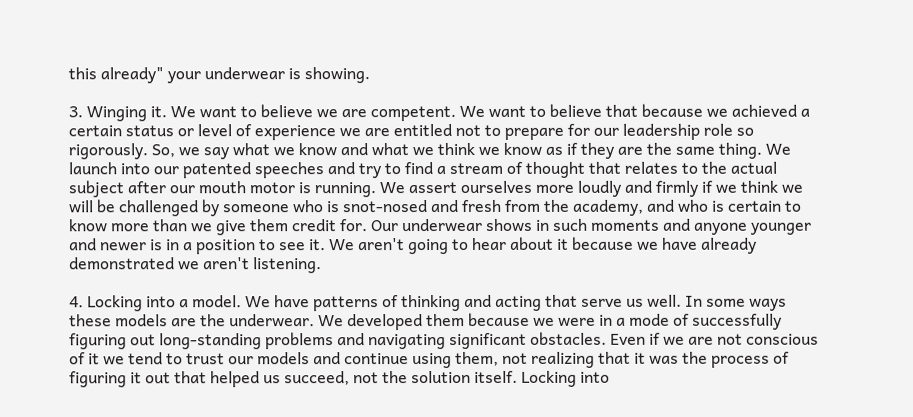this already" your underwear is showing.

3. Winging it. We want to believe we are competent. We want to believe that because we achieved a certain status or level of experience we are entitled not to prepare for our leadership role so rigorously. So, we say what we know and what we think we know as if they are the same thing. We launch into our patented speeches and try to find a stream of thought that relates to the actual subject after our mouth motor is running. We assert ourselves more loudly and firmly if we think we will be challenged by someone who is snot-nosed and fresh from the academy, and who is certain to know more than we give them credit for. Our underwear shows in such moments and anyone younger and newer is in a position to see it. We aren't going to hear about it because we have already demonstrated we aren't listening.

4. Locking into a model. We have patterns of thinking and acting that serve us well. In some ways these models are the underwear. We developed them because we were in a mode of successfully figuring out long-standing problems and navigating significant obstacles. Even if we are not conscious of it we tend to trust our models and continue using them, not realizing that it was the process of figuring it out that helped us succeed, not the solution itself. Locking into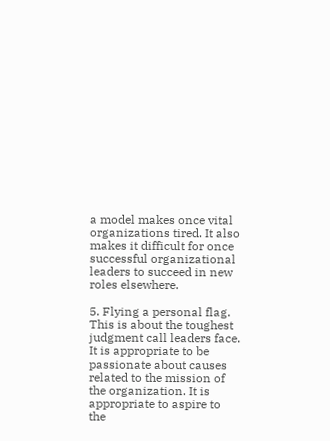a model makes once vital organizations tired. It also makes it difficult for once successful organizational leaders to succeed in new roles elsewhere.

5. Flying a personal flag. This is about the toughest judgment call leaders face. It is appropriate to be passionate about causes related to the mission of the organization. It is appropriate to aspire to the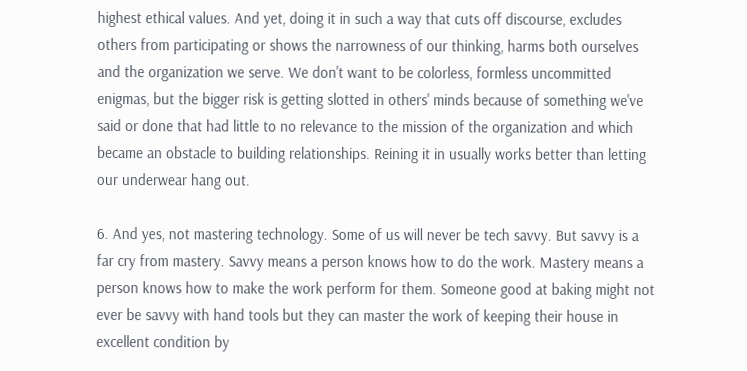highest ethical values. And yet, doing it in such a way that cuts off discourse, excludes others from participating or shows the narrowness of our thinking, harms both ourselves and the organization we serve. We don't want to be colorless, formless uncommitted enigmas, but the bigger risk is getting slotted in others' minds because of something we've said or done that had little to no relevance to the mission of the organization and which became an obstacle to building relationships. Reining it in usually works better than letting our underwear hang out.

6. And yes, not mastering technology. Some of us will never be tech savvy. But savvy is a far cry from mastery. Savvy means a person knows how to do the work. Mastery means a person knows how to make the work perform for them. Someone good at baking might not ever be savvy with hand tools but they can master the work of keeping their house in excellent condition by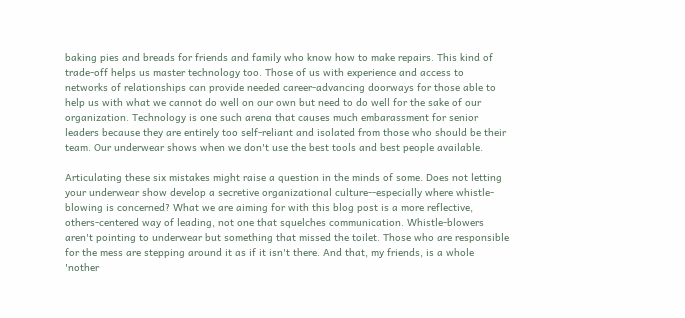baking pies and breads for friends and family who know how to make repairs. This kind of trade-off helps us master technology too. Those of us with experience and access to networks of relationships can provide needed career-advancing doorways for those able to help us with what we cannot do well on our own but need to do well for the sake of our organization. Technology is one such arena that causes much embarassment for senior leaders because they are entirely too self-reliant and isolated from those who should be their team. Our underwear shows when we don't use the best tools and best people available.

Articulating these six mistakes might raise a question in the minds of some. Does not letting your underwear show develop a secretive organizational culture--especially where whistle-blowing is concerned? What we are aiming for with this blog post is a more reflective, others-centered way of leading, not one that squelches communication. Whistle-blowers aren't pointing to underwear but something that missed the toilet. Those who are responsible for the mess are stepping around it as if it isn't there. And that, my friends, is a whole 'nother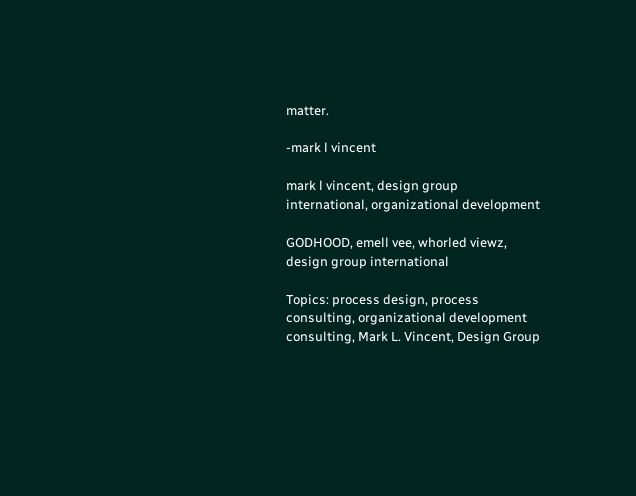matter.

-mark l vincent

mark l vincent, design group international, organizational development

GODHOOD, emell vee, whorled viewz, design group international

Topics: process design, process consulting, organizational development consulting, Mark L. Vincent, Design Group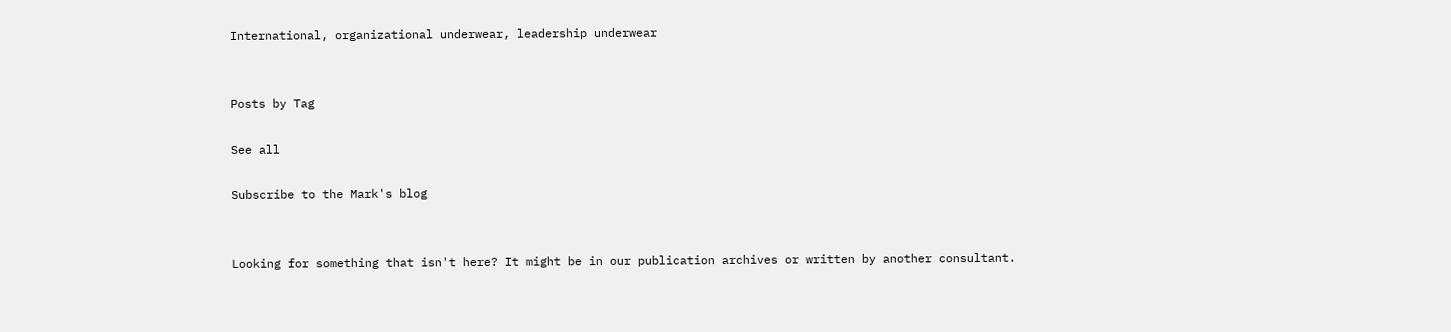International, organizational underwear, leadership underwear


Posts by Tag

See all

Subscribe to the Mark's blog


Looking for something that isn't here? It might be in our publication archives or written by another consultant.